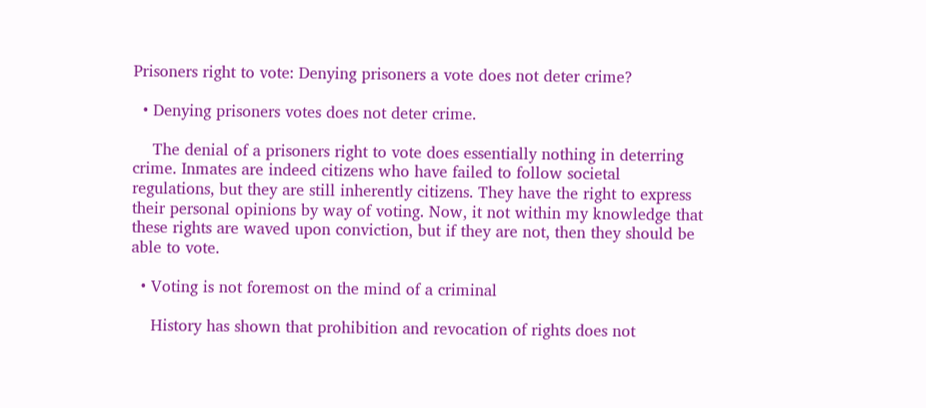Prisoners right to vote: Denying prisoners a vote does not deter crime?

  • Denying prisoners votes does not deter crime.

    The denial of a prisoners right to vote does essentially nothing in deterring crime. Inmates are indeed citizens who have failed to follow societal regulations, but they are still inherently citizens. They have the right to express their personal opinions by way of voting. Now, it not within my knowledge that these rights are waved upon conviction, but if they are not, then they should be able to vote.

  • Voting is not foremost on the mind of a criminal

    History has shown that prohibition and revocation of rights does not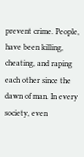prevent crime. People, have been killing, cheating, and raping each other since the dawn of man. In every society, even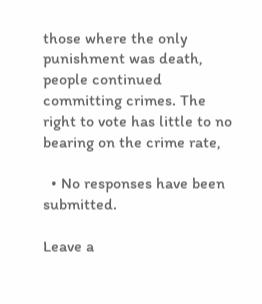those where the only punishment was death, people continued committing crimes. The right to vote has little to no bearing on the crime rate,

  • No responses have been submitted.

Leave a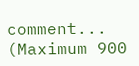comment...
(Maximum 900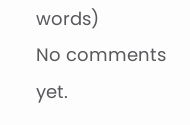words)
No comments yet.